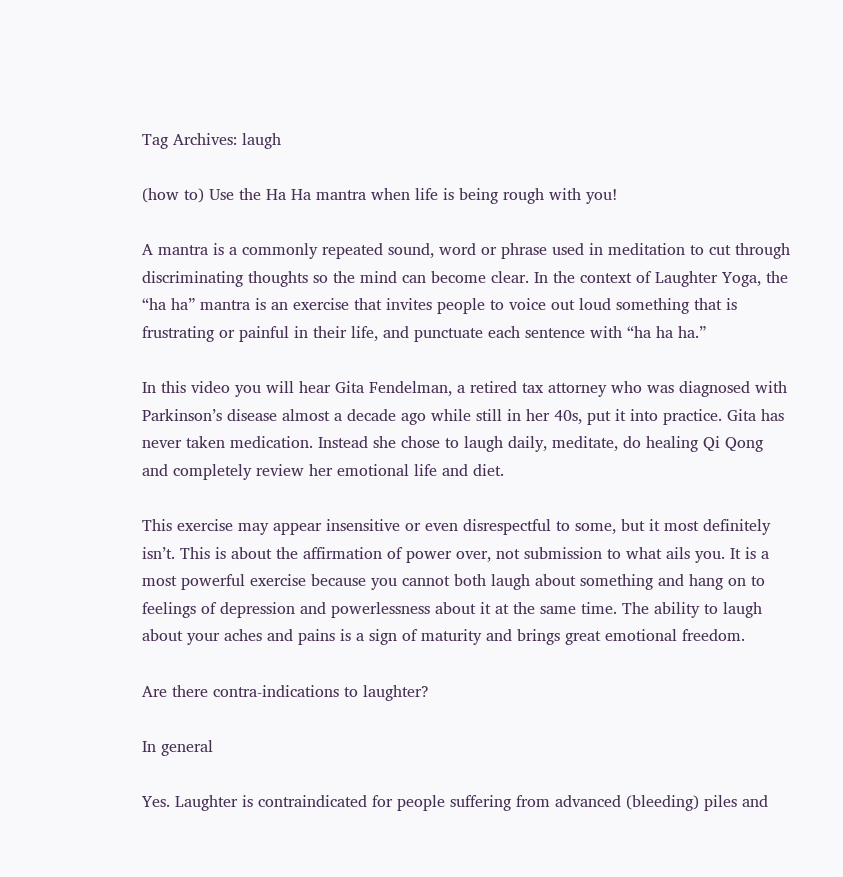Tag Archives: laugh

(how to) Use the Ha Ha mantra when life is being rough with you!

A mantra is a commonly repeated sound, word or phrase used in meditation to cut through discriminating thoughts so the mind can become clear. In the context of Laughter Yoga, the “ha ha” mantra is an exercise that invites people to voice out loud something that is frustrating or painful in their life, and punctuate each sentence with “ha ha ha.”

In this video you will hear Gita Fendelman, a retired tax attorney who was diagnosed with Parkinson’s disease almost a decade ago while still in her 40s, put it into practice. Gita has never taken medication. Instead she chose to laugh daily, meditate, do healing Qi Qong and completely review her emotional life and diet.

This exercise may appear insensitive or even disrespectful to some, but it most definitely isn’t. This is about the affirmation of power over, not submission to what ails you. It is a most powerful exercise because you cannot both laugh about something and hang on to feelings of depression and powerlessness about it at the same time. The ability to laugh about your aches and pains is a sign of maturity and brings great emotional freedom.

Are there contra-indications to laughter?

In general

Yes. Laughter is contraindicated for people suffering from advanced (bleeding) piles and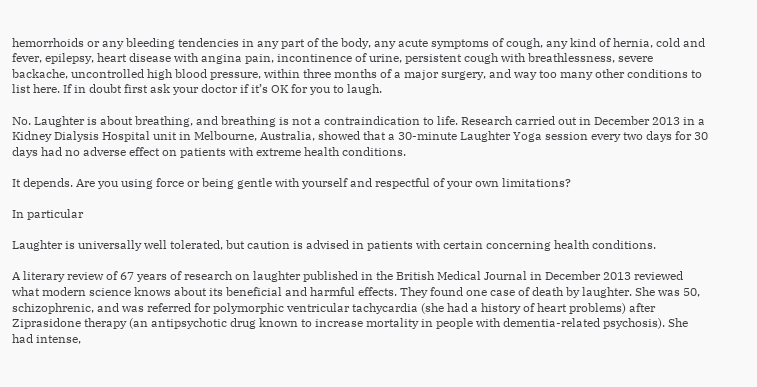hemorrhoids or any bleeding tendencies in any part of the body, any acute symptoms of cough, any kind of hernia, cold and fever, epilepsy, heart disease with angina pain, incontinence of urine, persistent cough with breathlessness, severe backache, uncontrolled high blood pressure, within three months of a major surgery, and way too many other conditions to list here. If in doubt first ask your doctor if it’s OK for you to laugh.

No. Laughter is about breathing, and breathing is not a contraindication to life. Research carried out in December 2013 in a Kidney Dialysis Hospital unit in Melbourne, Australia, showed that a 30-minute Laughter Yoga session every two days for 30 days had no adverse effect on patients with extreme health conditions.

It depends. Are you using force or being gentle with yourself and respectful of your own limitations?

In particular

Laughter is universally well tolerated, but caution is advised in patients with certain concerning health conditions.

A literary review of 67 years of research on laughter published in the British Medical Journal in December 2013 reviewed what modern science knows about its beneficial and harmful effects. They found one case of death by laughter. She was 50, schizophrenic, and was referred for polymorphic ventricular tachycardia (she had a history of heart problems) after Ziprasidone therapy (an antipsychotic drug known to increase mortality in people with dementia-related psychosis). She had intense,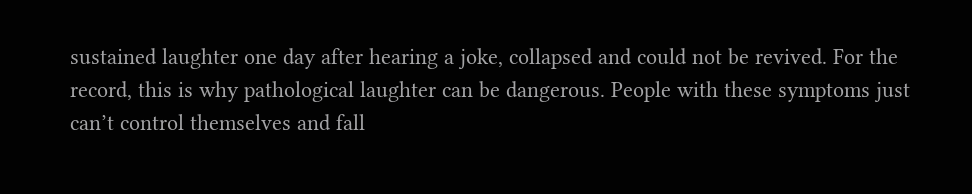sustained laughter one day after hearing a joke, collapsed and could not be revived. For the record, this is why pathological laughter can be dangerous. People with these symptoms just can’t control themselves and fall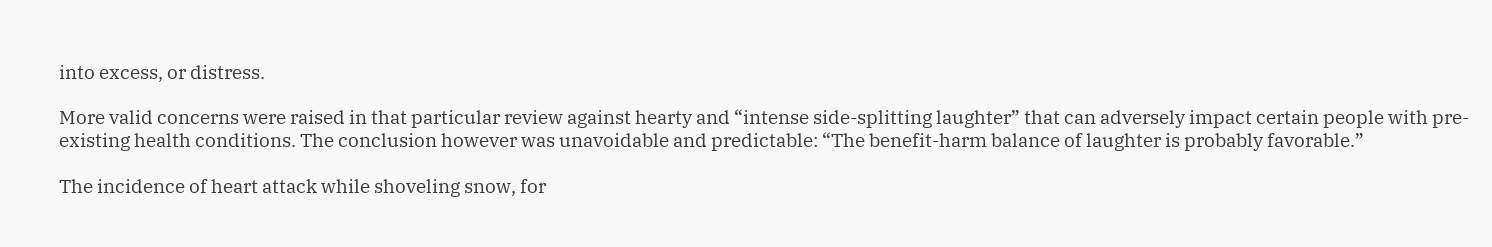into excess, or distress.

More valid concerns were raised in that particular review against hearty and “intense side-splitting laughter” that can adversely impact certain people with pre-existing health conditions. The conclusion however was unavoidable and predictable: “The benefit-harm balance of laughter is probably favorable.”

The incidence of heart attack while shoveling snow, for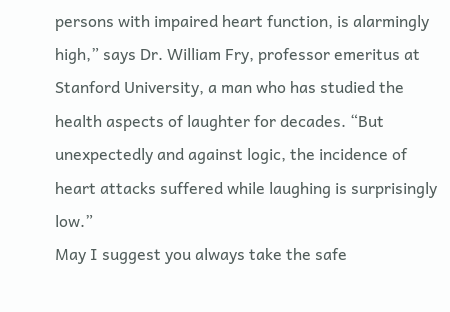persons with impaired heart function, is alarmingly high,” says Dr. William Fry, professor emeritus at Stanford University, a man who has studied the health aspects of laughter for decades. “But unexpectedly and against logic, the incidence of heart attacks suffered while laughing is surprisingly low.”
May I suggest you always take the safe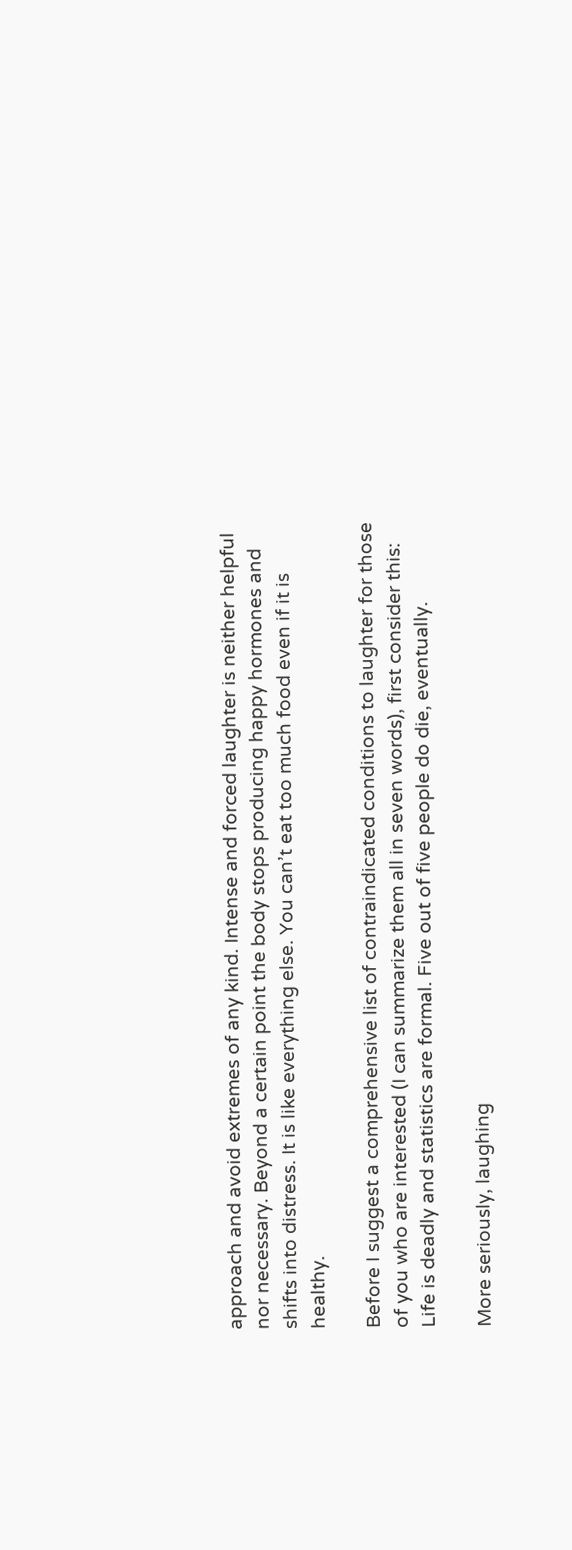approach and avoid extremes of any kind. Intense and forced laughter is neither helpful nor necessary. Beyond a certain point the body stops producing happy hormones and shifts into distress. It is like everything else. You can’t eat too much food even if it is healthy.

Before I suggest a comprehensive list of contraindicated conditions to laughter for those of you who are interested (I can summarize them all in seven words), first consider this: Life is deadly and statistics are formal. Five out of five people do die, eventually.

More seriously, laughing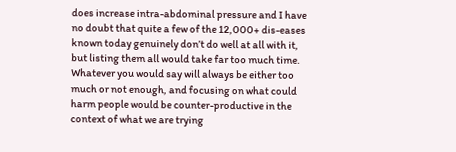does increase intra-abdominal pressure and I have no doubt that quite a few of the 12,000+ dis-eases known today genuinely don’t do well at all with it, but listing them all would take far too much time. Whatever you would say will always be either too much or not enough, and focusing on what could harm people would be counter-productive in the context of what we are trying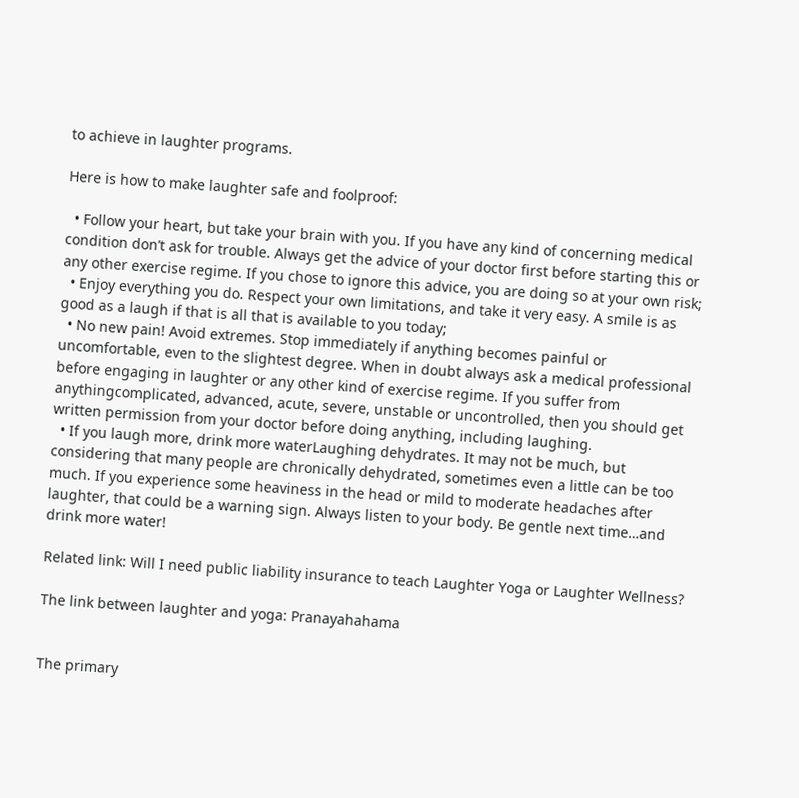to achieve in laughter programs.

Here is how to make laughter safe and foolproof:

  • Follow your heart, but take your brain with you. If you have any kind of concerning medical condition don’t ask for trouble. Always get the advice of your doctor first before starting this or any other exercise regime. If you chose to ignore this advice, you are doing so at your own risk;
  • Enjoy everything you do. Respect your own limitations, and take it very easy. A smile is as good as a laugh if that is all that is available to you today;
  • No new pain! Avoid extremes. Stop immediately if anything becomes painful or uncomfortable, even to the slightest degree. When in doubt always ask a medical professional before engaging in laughter or any other kind of exercise regime. If you suffer from anythingcomplicated, advanced, acute, severe, unstable or uncontrolled, then you should get written permission from your doctor before doing anything, including laughing.
  • If you laugh more, drink more waterLaughing dehydrates. It may not be much, but considering that many people are chronically dehydrated, sometimes even a little can be too much. If you experience some heaviness in the head or mild to moderate headaches after laughter, that could be a warning sign. Always listen to your body. Be gentle next time…and drink more water!

Related link: Will I need public liability insurance to teach Laughter Yoga or Laughter Wellness?

The link between laughter and yoga: Pranayahahama


The primary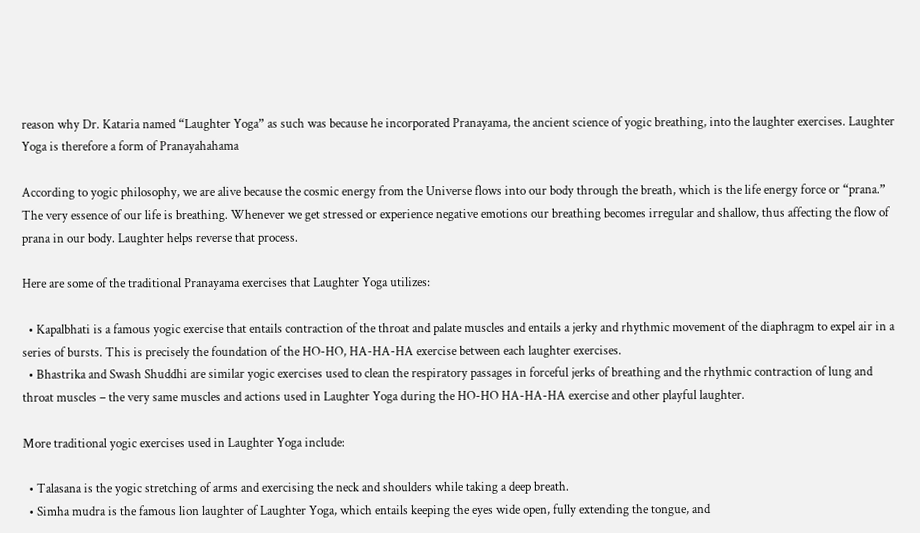reason why Dr. Kataria named “Laughter Yoga” as such was because he incorporated Pranayama, the ancient science of yogic breathing, into the laughter exercises. Laughter Yoga is therefore a form of Pranayahahama

According to yogic philosophy, we are alive because the cosmic energy from the Universe flows into our body through the breath, which is the life energy force or “prana.” The very essence of our life is breathing. Whenever we get stressed or experience negative emotions our breathing becomes irregular and shallow, thus affecting the flow of prana in our body. Laughter helps reverse that process.

Here are some of the traditional Pranayama exercises that Laughter Yoga utilizes:

  • Kapalbhati is a famous yogic exercise that entails contraction of the throat and palate muscles and entails a jerky and rhythmic movement of the diaphragm to expel air in a series of bursts. This is precisely the foundation of the HO-HO, HA-HA-HA exercise between each laughter exercises.
  • Bhastrika and Swash Shuddhi are similar yogic exercises used to clean the respiratory passages in forceful jerks of breathing and the rhythmic contraction of lung and throat muscles – the very same muscles and actions used in Laughter Yoga during the HO-HO HA-HA-HA exercise and other playful laughter.

More traditional yogic exercises used in Laughter Yoga include:

  • Talasana is the yogic stretching of arms and exercising the neck and shoulders while taking a deep breath.
  • Simha mudra is the famous lion laughter of Laughter Yoga, which entails keeping the eyes wide open, fully extending the tongue, and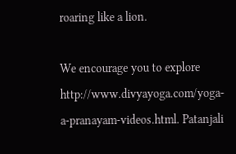roaring like a lion.

We encourage you to explore http://www.divyayoga.com/yoga-a-pranayam-videos.html. Patanjali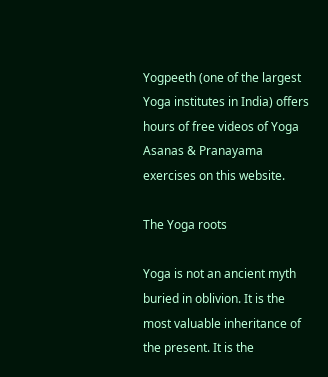Yogpeeth (one of the largest Yoga institutes in India) offers hours of free videos of Yoga Asanas & Pranayama exercises on this website.

The Yoga roots

Yoga is not an ancient myth buried in oblivion. It is the most valuable inheritance of the present. It is the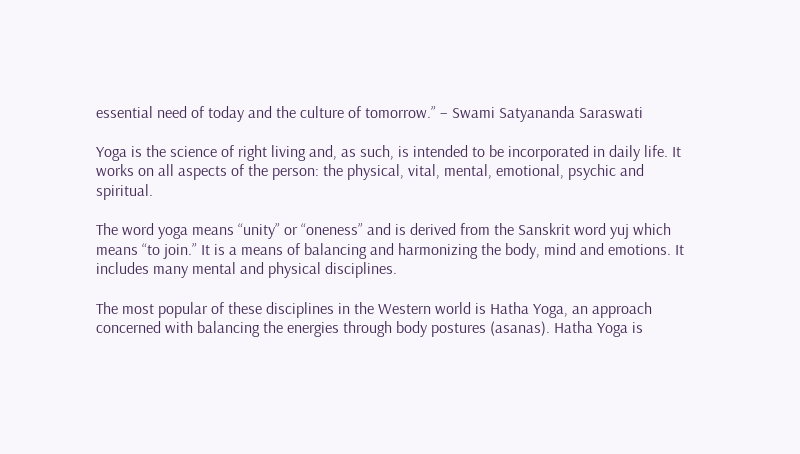essential need of today and the culture of tomorrow.” – Swami Satyananda Saraswati

Yoga is the science of right living and, as such, is intended to be incorporated in daily life. It works on all aspects of the person: the physical, vital, mental, emotional, psychic and spiritual.

The word yoga means “unity” or “oneness” and is derived from the Sanskrit word yuj which means “to join.” It is a means of balancing and harmonizing the body, mind and emotions. It includes many mental and physical disciplines.

The most popular of these disciplines in the Western world is Hatha Yoga, an approach concerned with balancing the energies through body postures (asanas). Hatha Yoga is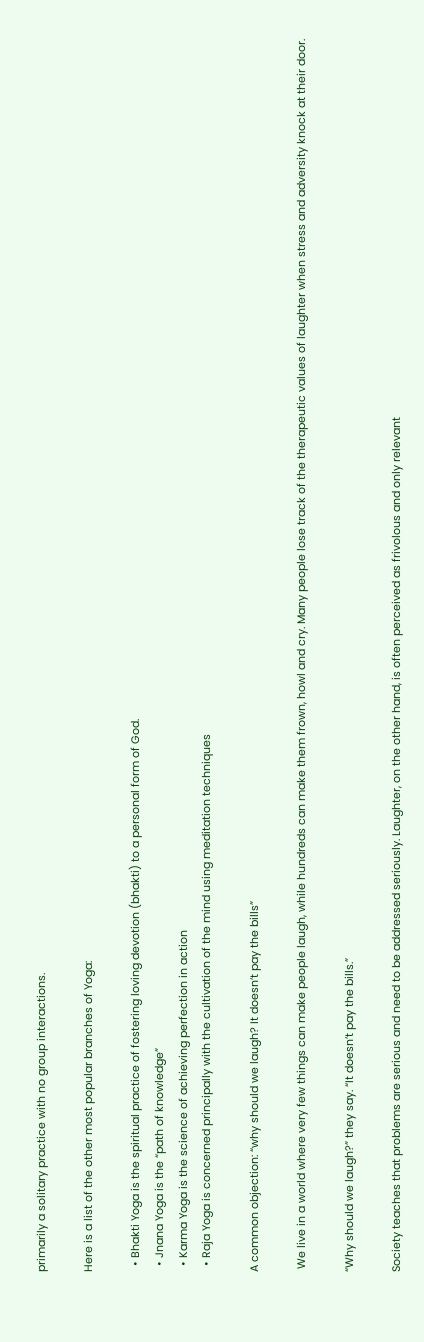primarily a solitary practice with no group interactions.

Here is a list of the other most popular branches of Yoga:

  • Bhakti Yoga is the spiritual practice of fostering loving devotion (bhakti) to a personal form of God.
  • Jnana Yoga is the “path of knowledge”
  • Karma Yoga is the science of achieving perfection in action
  • Raja Yoga is concerned principally with the cultivation of the mind using meditation techniques

A common objection: “why should we laugh? It doesn’t pay the bills”

 We live in a world where very few things can make people laugh, while hundreds can make them frown, howl and cry. Many people lose track of the therapeutic values of laughter when stress and adversity knock at their door.

“Why should we laugh?” they say. “It doesn’t pay the bills.”

Society teaches that problems are serious and need to be addressed seriously. Laughter, on the other hand, is often perceived as frivolous and only relevant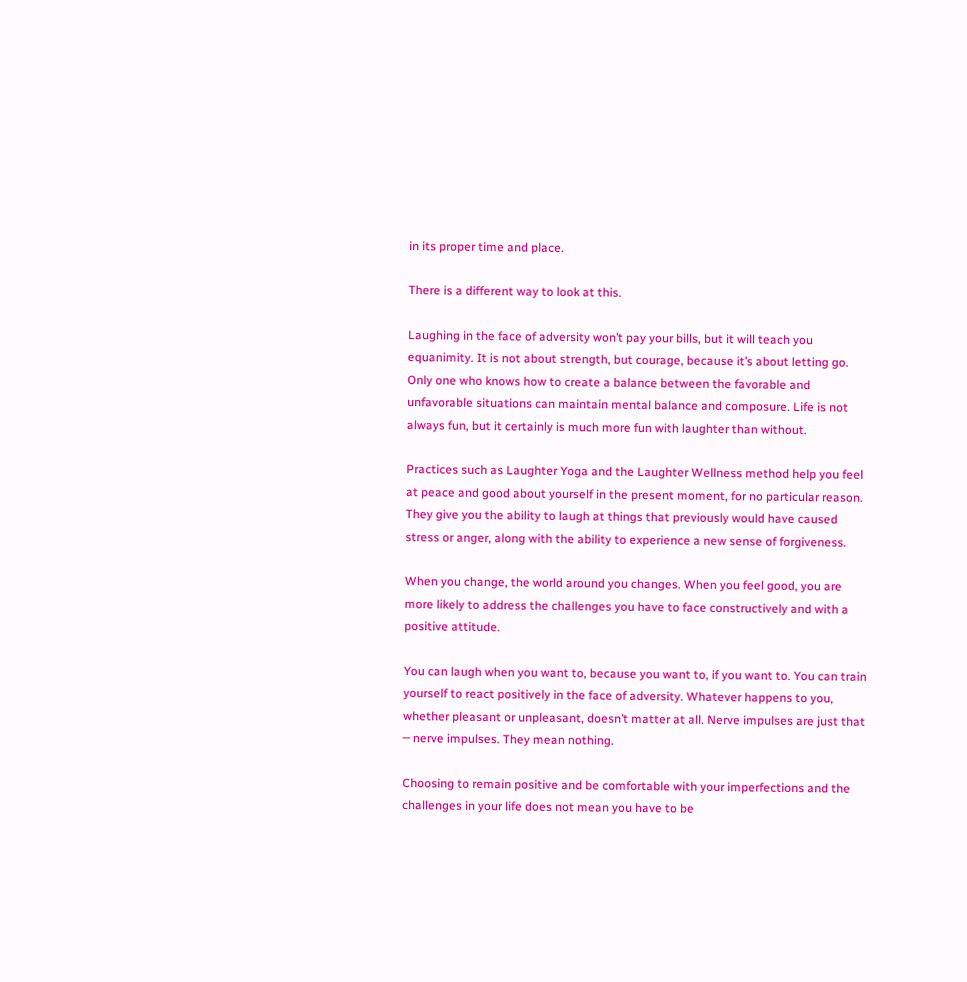in its proper time and place.

There is a different way to look at this.

Laughing in the face of adversity won’t pay your bills, but it will teach you equanimity. It is not about strength, but courage, because it’s about letting go. Only one who knows how to create a balance between the favorable and unfavorable situations can maintain mental balance and composure. Life is not always fun, but it certainly is much more fun with laughter than without.

Practices such as Laughter Yoga and the Laughter Wellness method help you feel at peace and good about yourself in the present moment, for no particular reason. They give you the ability to laugh at things that previously would have caused stress or anger, along with the ability to experience a new sense of forgiveness.

When you change, the world around you changes. When you feel good, you are more likely to address the challenges you have to face constructively and with a positive attitude.

You can laugh when you want to, because you want to, if you want to. You can train yourself to react positively in the face of adversity. Whatever happens to you, whether pleasant or unpleasant, doesn’t matter at all. Nerve impulses are just that ─ nerve impulses. They mean nothing.

Choosing to remain positive and be comfortable with your imperfections and the challenges in your life does not mean you have to be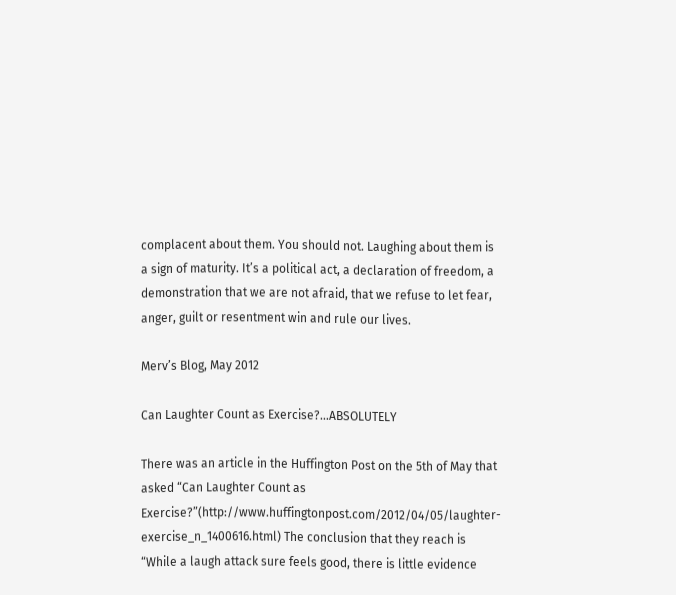complacent about them. You should not. Laughing about them is a sign of maturity. It’s a political act, a declaration of freedom, a demonstration that we are not afraid, that we refuse to let fear, anger, guilt or resentment win and rule our lives.

Merv’s Blog, May 2012

Can Laughter Count as Exercise?…ABSOLUTELY

There was an article in the Huffington Post on the 5th of May that asked “Can Laughter Count as Exercise?”(http://www.huffingtonpost.com/2012/04/05/laughter-exercise_n_1400616.html) The conclusion that they reach is “While a laugh attack sure feels good, there is little evidence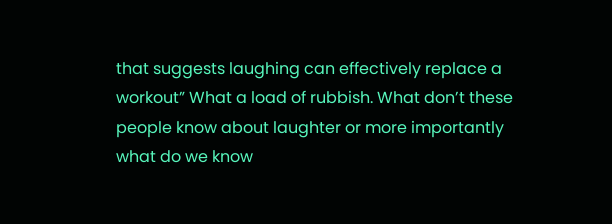that suggests laughing can effectively replace a workout” What a load of rubbish. What don’t these people know about laughter or more importantly what do we know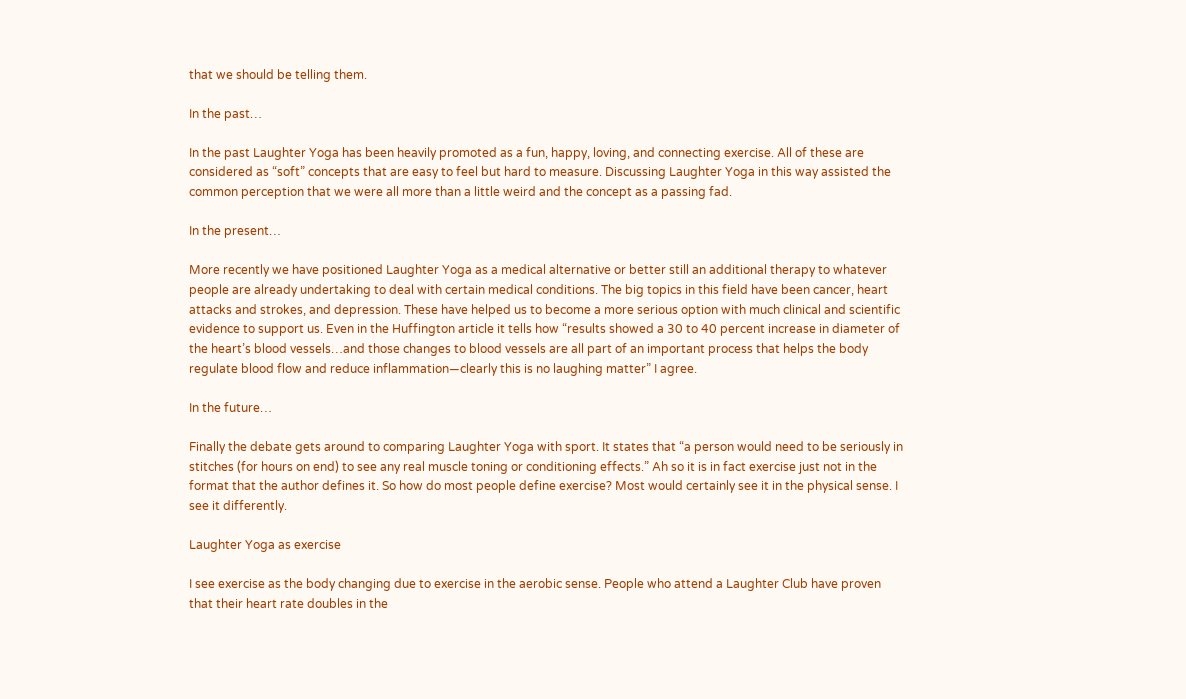that we should be telling them.

In the past…

In the past Laughter Yoga has been heavily promoted as a fun, happy, loving, and connecting exercise. All of these are considered as “soft” concepts that are easy to feel but hard to measure. Discussing Laughter Yoga in this way assisted the common perception that we were all more than a little weird and the concept as a passing fad.

In the present…

More recently we have positioned Laughter Yoga as a medical alternative or better still an additional therapy to whatever people are already undertaking to deal with certain medical conditions. The big topics in this field have been cancer, heart attacks and strokes, and depression. These have helped us to become a more serious option with much clinical and scientific evidence to support us. Even in the Huffington article it tells how “results showed a 30 to 40 percent increase in diameter of the heart’s blood vessels…and those changes to blood vessels are all part of an important process that helps the body regulate blood flow and reduce inflammation—clearly this is no laughing matter” I agree.

In the future…

Finally the debate gets around to comparing Laughter Yoga with sport. It states that “a person would need to be seriously in stitches (for hours on end) to see any real muscle toning or conditioning effects.” Ah so it is in fact exercise just not in the format that the author defines it. So how do most people define exercise? Most would certainly see it in the physical sense. I see it differently.

Laughter Yoga as exercise

I see exercise as the body changing due to exercise in the aerobic sense. People who attend a Laughter Club have proven that their heart rate doubles in the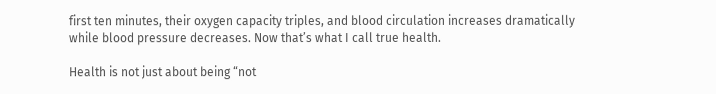first ten minutes, their oxygen capacity triples, and blood circulation increases dramatically while blood pressure decreases. Now that’s what I call true health.

Health is not just about being “not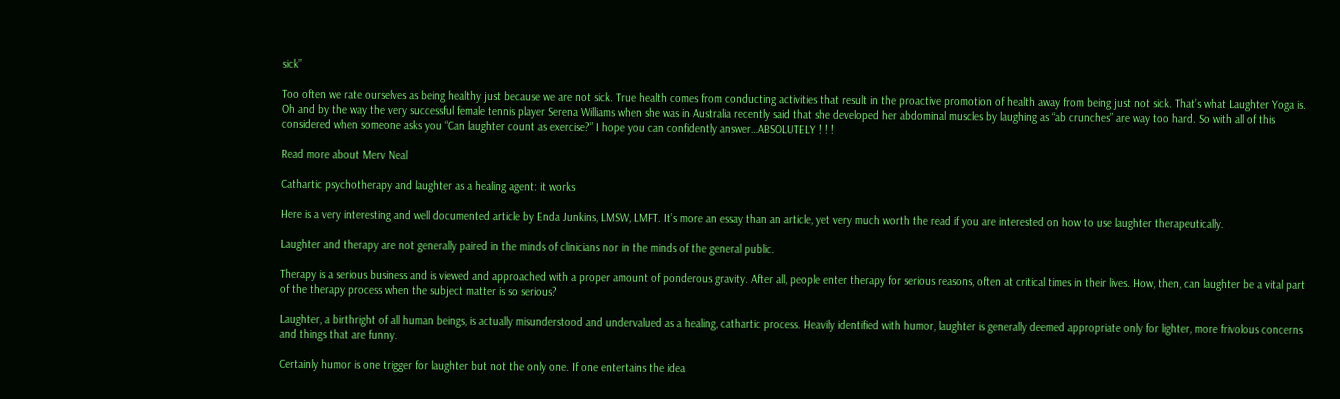sick”

Too often we rate ourselves as being healthy just because we are not sick. True health comes from conducting activities that result in the proactive promotion of health away from being just not sick. That’s what Laughter Yoga is. Oh and by the way the very successful female tennis player Serena Williams when she was in Australia recently said that she developed her abdominal muscles by laughing as “ab crunches” are way too hard. So with all of this considered when someone asks you “Can laughter count as exercise?” I hope you can confidently answer…ABSOLUTELY ! ! !

Read more about Merv Neal

Cathartic psychotherapy and laughter as a healing agent: it works

Here is a very interesting and well documented article by Enda Junkins, LMSW, LMFT. It’s more an essay than an article, yet very much worth the read if you are interested on how to use laughter therapeutically.

Laughter and therapy are not generally paired in the minds of clinicians nor in the minds of the general public.

Therapy is a serious business and is viewed and approached with a proper amount of ponderous gravity. After all, people enter therapy for serious reasons, often at critical times in their lives. How, then, can laughter be a vital part of the therapy process when the subject matter is so serious?

Laughter, a birthright of all human beings, is actually misunderstood and undervalued as a healing, cathartic process. Heavily identified with humor, laughter is generally deemed appropriate only for lighter, more frivolous concerns and things that are funny.

Certainly humor is one trigger for laughter but not the only one. If one entertains the idea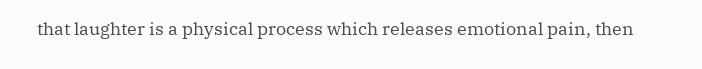that laughter is a physical process which releases emotional pain, then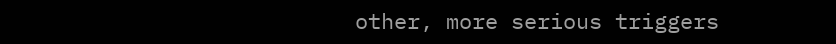other, more serious triggers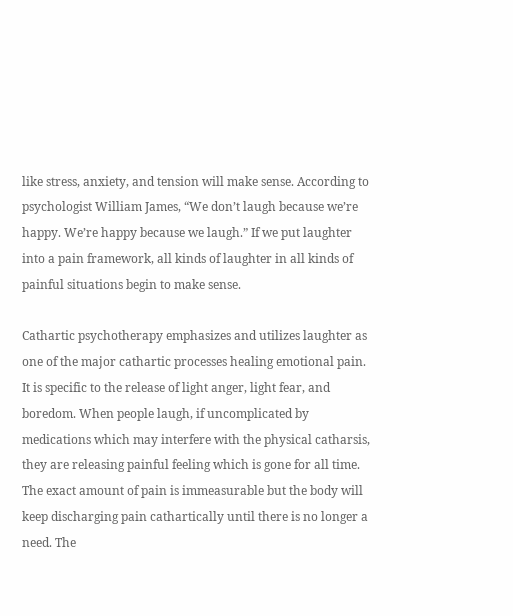like stress, anxiety, and tension will make sense. According to psychologist William James, “We don’t laugh because we’re happy. We’re happy because we laugh.” If we put laughter into a pain framework, all kinds of laughter in all kinds of painful situations begin to make sense.

Cathartic psychotherapy emphasizes and utilizes laughter as one of the major cathartic processes healing emotional pain. It is specific to the release of light anger, light fear, and boredom. When people laugh, if uncomplicated by medications which may interfere with the physical catharsis, they are releasing painful feeling which is gone for all time. The exact amount of pain is immeasurable but the body will keep discharging pain cathartically until there is no longer a need. The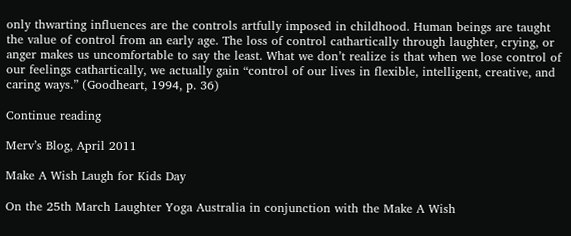only thwarting influences are the controls artfully imposed in childhood. Human beings are taught the value of control from an early age. The loss of control cathartically through laughter, crying, or anger makes us uncomfortable to say the least. What we don’t realize is that when we lose control of our feelings cathartically, we actually gain “control of our lives in flexible, intelligent, creative, and caring ways.” (Goodheart, 1994, p. 36)

Continue reading

Merv’s Blog, April 2011

Make A Wish Laugh for Kids Day

On the 25th March Laughter Yoga Australia in conjunction with the Make A Wish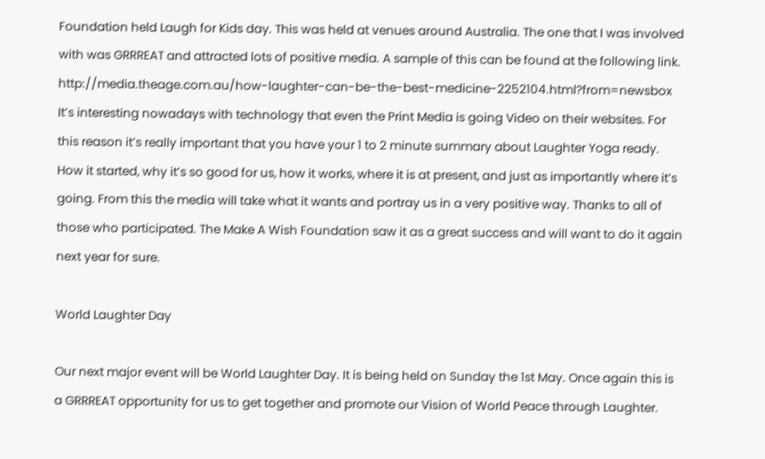Foundation held Laugh for Kids day. This was held at venues around Australia. The one that I was involved with was GRRREAT and attracted lots of positive media. A sample of this can be found at the following link. http://media.theage.com.au/how-laughter-can-be-the-best-medicine-2252104.html?from=newsbox It’s interesting nowadays with technology that even the Print Media is going Video on their websites. For this reason it’s really important that you have your 1 to 2 minute summary about Laughter Yoga ready. How it started, why it’s so good for us, how it works, where it is at present, and just as importantly where it’s going. From this the media will take what it wants and portray us in a very positive way. Thanks to all of those who participated. The Make A Wish Foundation saw it as a great success and will want to do it again next year for sure.

World Laughter Day

Our next major event will be World Laughter Day. It is being held on Sunday the 1st May. Once again this is a GRRREAT opportunity for us to get together and promote our Vision of World Peace through Laughter.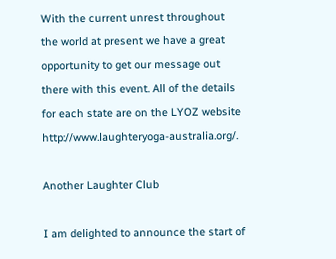With the current unrest throughout the world at present we have a great opportunity to get our message out there with this event. All of the details for each state are on the LYOZ website http://www.laughteryoga-australia.org/.

Another Laughter Club

I am delighted to announce the start of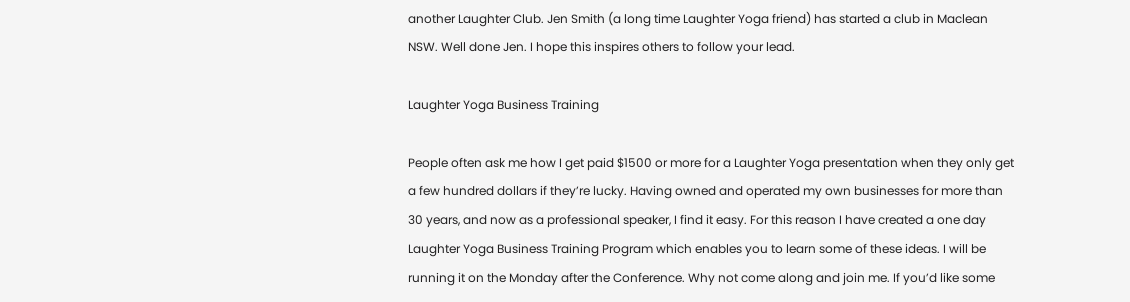another Laughter Club. Jen Smith (a long time Laughter Yoga friend) has started a club in Maclean NSW. Well done Jen. I hope this inspires others to follow your lead.

Laughter Yoga Business Training

People often ask me how I get paid $1500 or more for a Laughter Yoga presentation when they only get a few hundred dollars if they’re lucky. Having owned and operated my own businesses for more than 30 years, and now as a professional speaker, I find it easy. For this reason I have created a one day Laughter Yoga Business Training Program which enables you to learn some of these ideas. I will be running it on the Monday after the Conference. Why not come along and join me. If you’d like some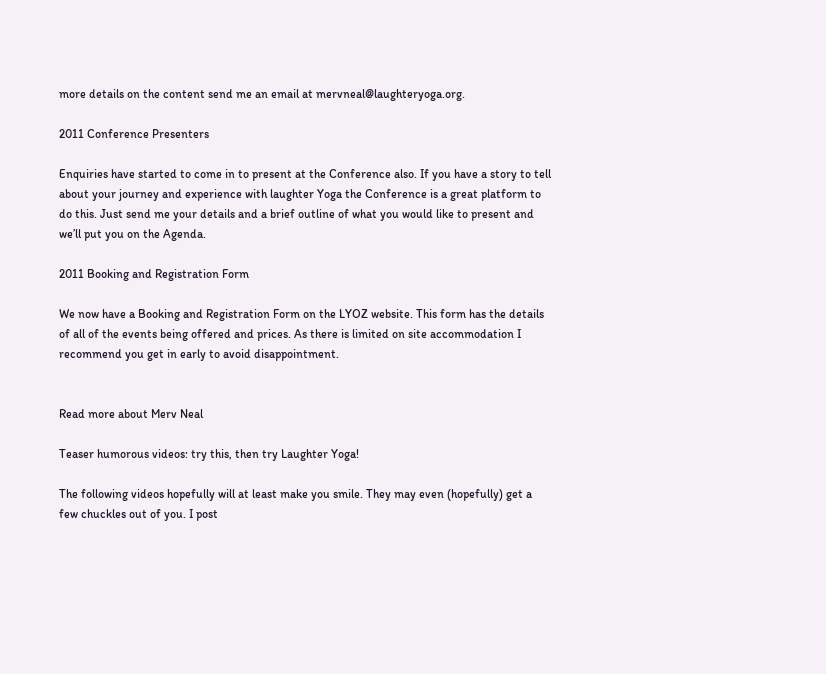more details on the content send me an email at mervneal@laughteryoga.org.

2011 Conference Presenters

Enquiries have started to come in to present at the Conference also. If you have a story to tell about your journey and experience with laughter Yoga the Conference is a great platform to do this. Just send me your details and a brief outline of what you would like to present and we’ll put you on the Agenda.

2011 Booking and Registration Form

We now have a Booking and Registration Form on the LYOZ website. This form has the details of all of the events being offered and prices. As there is limited on site accommodation I recommend you get in early to avoid disappointment.


Read more about Merv Neal

Teaser humorous videos: try this, then try Laughter Yoga!

The following videos hopefully will at least make you smile. They may even (hopefully) get a few chuckles out of you. I post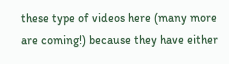these type of videos here (many more are coming!) because they have either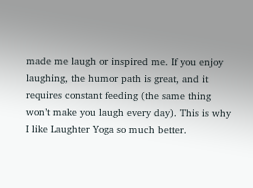made me laugh or inspired me. If you enjoy laughing, the humor path is great, and it requires constant feeding (the same thing won’t make you laugh every day). This is why I like Laughter Yoga so much better.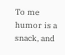To me humor is a snack, and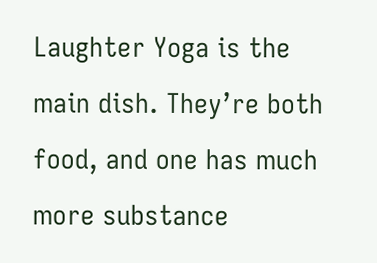Laughter Yoga is the main dish. They’re both food, and one has much more substance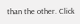than the other. Click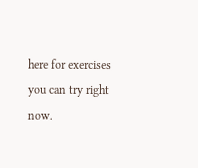here for exercises you can try right now.